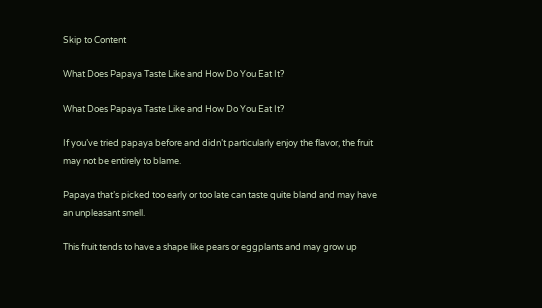Skip to Content

What Does Papaya Taste Like and How Do You Eat It?

What Does Papaya Taste Like and How Do You Eat It?

If you’ve tried papaya before and didn’t particularly enjoy the flavor, the fruit may not be entirely to blame.

Papaya that’s picked too early or too late can taste quite bland and may have an unpleasant smell.

This fruit tends to have a shape like pears or eggplants and may grow up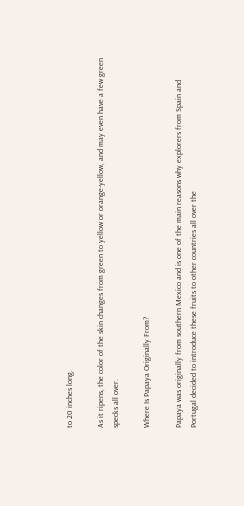to 20 inches long.

As it ripens, the color of the skin changes from green to yellow or orange-yellow, and may even have a few green specks all over.

Where Is Papaya Originally From?

Papaya was originally from southern Mexico and is one of the main reasons why explorers from Spain and Portugal decided to introduce these fruits to other countries all over the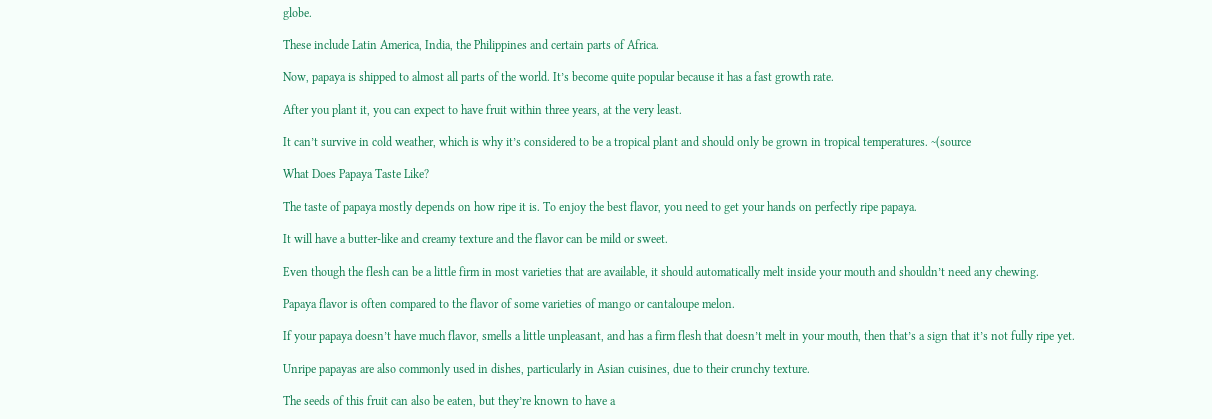globe.

These include Latin America, India, the Philippines and certain parts of Africa.

Now, papaya is shipped to almost all parts of the world. It’s become quite popular because it has a fast growth rate.

After you plant it, you can expect to have fruit within three years, at the very least.

It can’t survive in cold weather, which is why it’s considered to be a tropical plant and should only be grown in tropical temperatures. ~(source

What Does Papaya Taste Like?

The taste of papaya mostly depends on how ripe it is. To enjoy the best flavor, you need to get your hands on perfectly ripe papaya.

It will have a butter-like and creamy texture and the flavor can be mild or sweet.

Even though the flesh can be a little firm in most varieties that are available, it should automatically melt inside your mouth and shouldn’t need any chewing.

Papaya flavor is often compared to the flavor of some varieties of mango or cantaloupe melon.

If your papaya doesn’t have much flavor, smells a little unpleasant, and has a firm flesh that doesn’t melt in your mouth, then that’s a sign that it’s not fully ripe yet.

Unripe papayas are also commonly used in dishes, particularly in Asian cuisines, due to their crunchy texture.

The seeds of this fruit can also be eaten, but they’re known to have a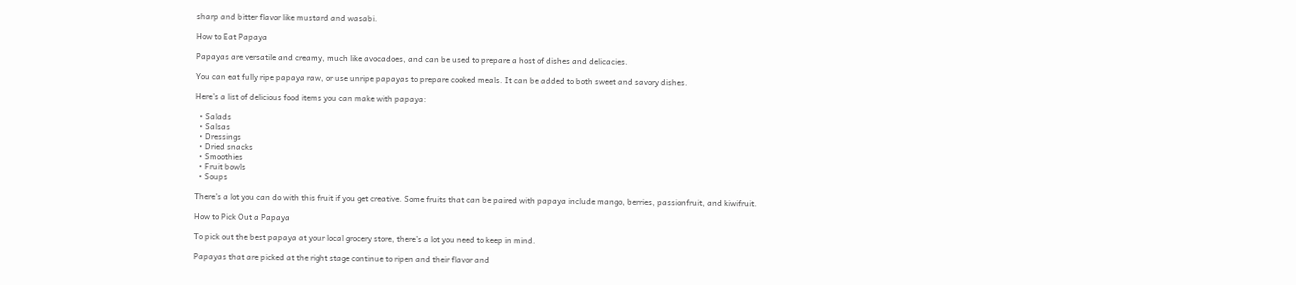sharp and bitter flavor like mustard and wasabi.

How to Eat Papaya

Papayas are versatile and creamy, much like avocadoes, and can be used to prepare a host of dishes and delicacies.

You can eat fully ripe papaya raw, or use unripe papayas to prepare cooked meals. It can be added to both sweet and savory dishes.

Here’s a list of delicious food items you can make with papaya:

  • Salads
  • Salsas
  • Dressings
  • Dried snacks
  • Smoothies
  • Fruit bowls
  • Soups

There’s a lot you can do with this fruit if you get creative. Some fruits that can be paired with papaya include mango, berries, passionfruit, and kiwifruit.

How to Pick Out a Papaya

To pick out the best papaya at your local grocery store, there’s a lot you need to keep in mind.

Papayas that are picked at the right stage continue to ripen and their flavor and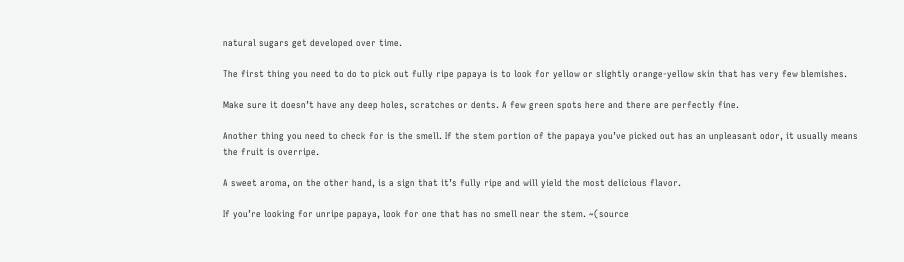natural sugars get developed over time.

The first thing you need to do to pick out fully ripe papaya is to look for yellow or slightly orange-yellow skin that has very few blemishes.

Make sure it doesn’t have any deep holes, scratches or dents. A few green spots here and there are perfectly fine.

Another thing you need to check for is the smell. If the stem portion of the papaya you’ve picked out has an unpleasant odor, it usually means the fruit is overripe.

A sweet aroma, on the other hand, is a sign that it’s fully ripe and will yield the most delicious flavor.

If you’re looking for unripe papaya, look for one that has no smell near the stem. ~(source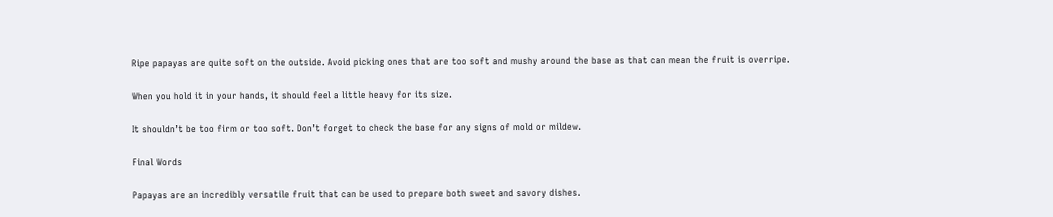Ripe papayas are quite soft on the outside. Avoid picking ones that are too soft and mushy around the base as that can mean the fruit is overripe.

When you hold it in your hands, it should feel a little heavy for its size.

It shouldn’t be too firm or too soft. Don’t forget to check the base for any signs of mold or mildew.

Final Words

Papayas are an incredibly versatile fruit that can be used to prepare both sweet and savory dishes.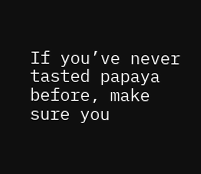If you’ve never tasted papaya before, make sure you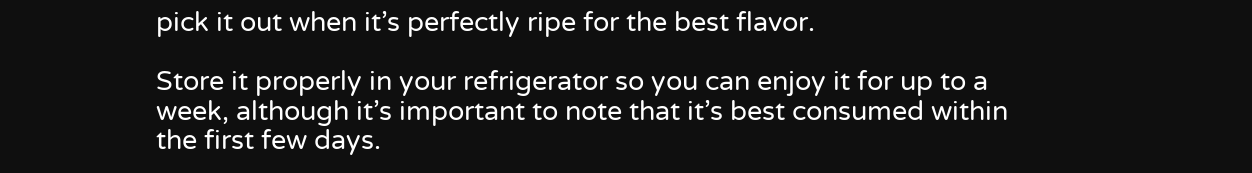pick it out when it’s perfectly ripe for the best flavor.

Store it properly in your refrigerator so you can enjoy it for up to a week, although it’s important to note that it’s best consumed within the first few days.